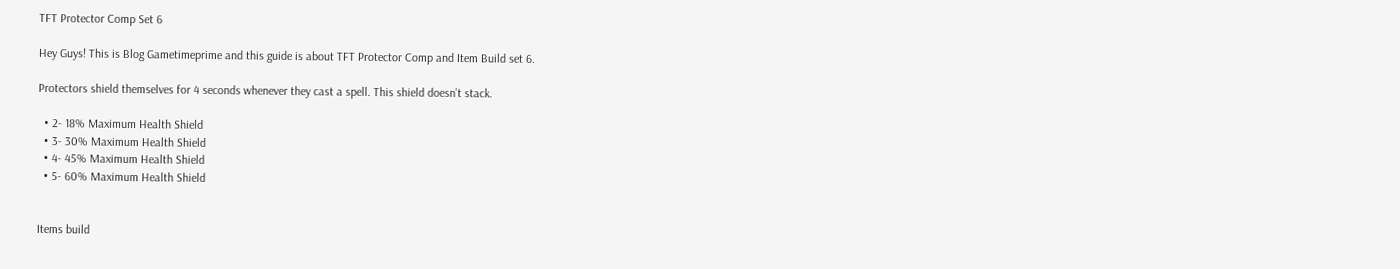TFT Protector Comp Set 6

Hey Guys! This is Blog Gametimeprime and this guide is about TFT Protector Comp and Item Build set 6.

Protectors shield themselves for 4 seconds whenever they cast a spell. This shield doesn’t stack.

  • 2- 18% Maximum Health Shield
  • 3- 30% Maximum Health Shield
  • 4- 45% Maximum Health Shield
  • 5- 60% Maximum Health Shield


Items build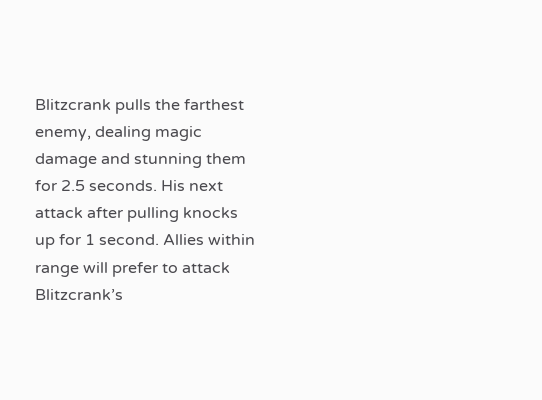Blitzcrank pulls the farthest enemy, dealing magic damage and stunning them for 2.5 seconds. His next attack after pulling knocks up for 1 second. Allies within range will prefer to attack Blitzcrank’s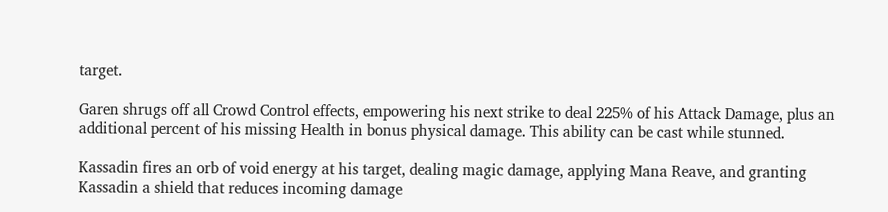target.

Garen shrugs off all Crowd Control effects, empowering his next strike to deal 225% of his Attack Damage, plus an additional percent of his missing Health in bonus physical damage. This ability can be cast while stunned.

Kassadin fires an orb of void energy at his target, dealing magic damage, applying Mana Reave, and granting Kassadin a shield that reduces incoming damage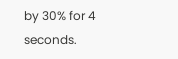by 30% for 4 seconds.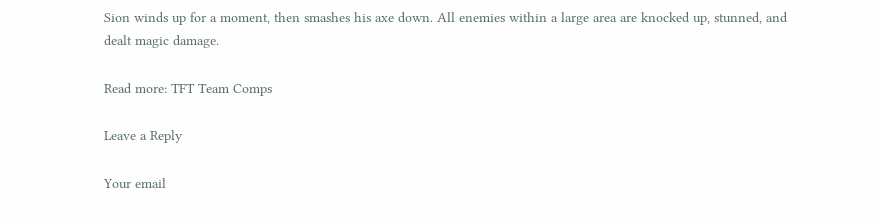Sion winds up for a moment, then smashes his axe down. All enemies within a large area are knocked up, stunned, and dealt magic damage.

Read more: TFT Team Comps

Leave a Reply

Your email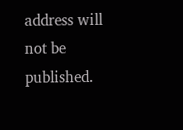address will not be published.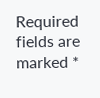Required fields are marked *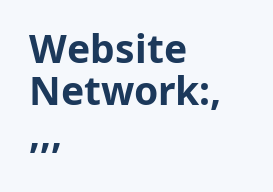Website Network:, ,,,